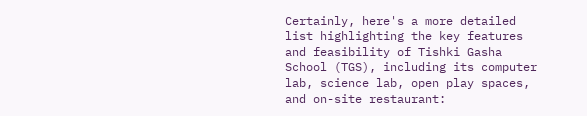Certainly, here's a more detailed list highlighting the key features and feasibility of Tishki Gasha School (TGS), including its computer lab, science lab, open play spaces, and on-site restaurant: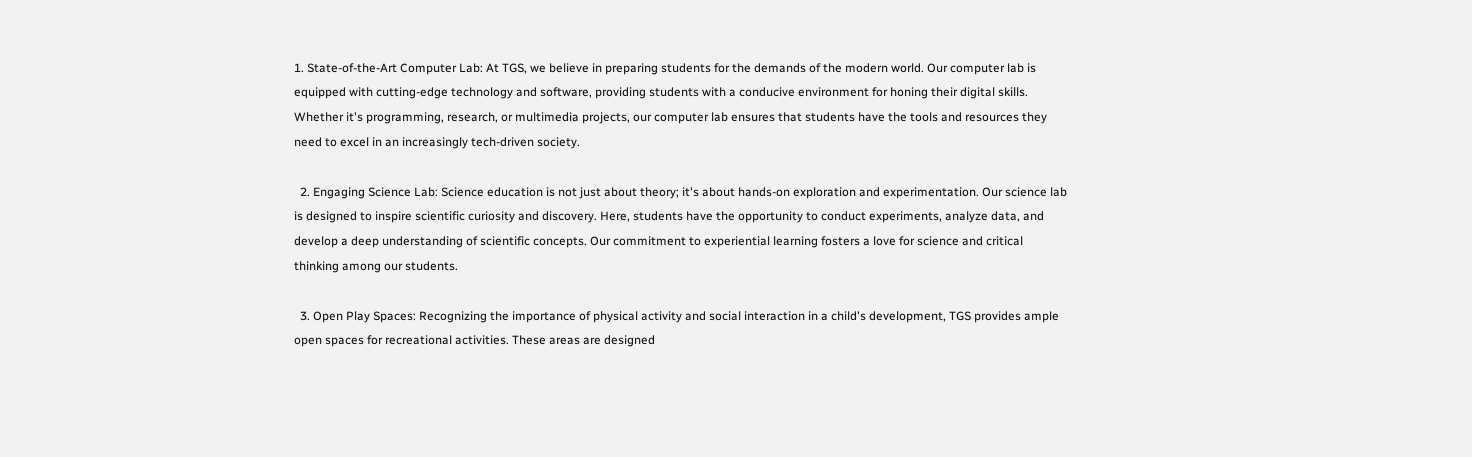1. State-of-the-Art Computer Lab: At TGS, we believe in preparing students for the demands of the modern world. Our computer lab is equipped with cutting-edge technology and software, providing students with a conducive environment for honing their digital skills. Whether it's programming, research, or multimedia projects, our computer lab ensures that students have the tools and resources they need to excel in an increasingly tech-driven society.

  2. Engaging Science Lab: Science education is not just about theory; it's about hands-on exploration and experimentation. Our science lab is designed to inspire scientific curiosity and discovery. Here, students have the opportunity to conduct experiments, analyze data, and develop a deep understanding of scientific concepts. Our commitment to experiential learning fosters a love for science and critical thinking among our students.

  3. Open Play Spaces: Recognizing the importance of physical activity and social interaction in a child's development, TGS provides ample open spaces for recreational activities. These areas are designed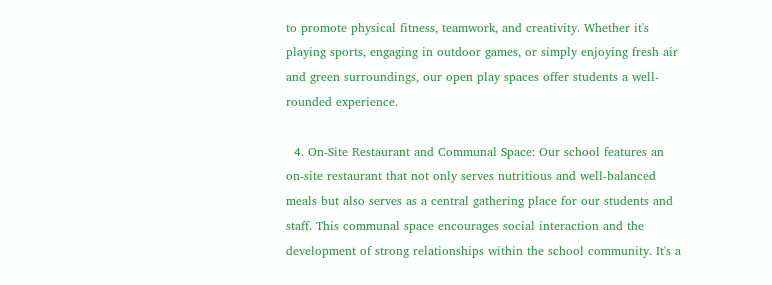to promote physical fitness, teamwork, and creativity. Whether it's playing sports, engaging in outdoor games, or simply enjoying fresh air and green surroundings, our open play spaces offer students a well-rounded experience.

  4. On-Site Restaurant and Communal Space: Our school features an on-site restaurant that not only serves nutritious and well-balanced meals but also serves as a central gathering place for our students and staff. This communal space encourages social interaction and the development of strong relationships within the school community. It's a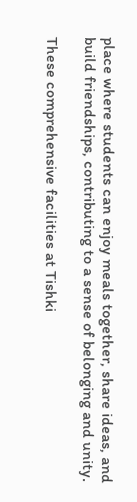place where students can enjoy meals together, share ideas, and build friendships, contributing to a sense of belonging and unity.

These comprehensive facilities at Tishki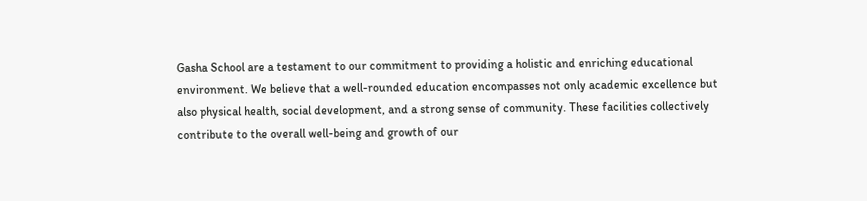Gasha School are a testament to our commitment to providing a holistic and enriching educational environment. We believe that a well-rounded education encompasses not only academic excellence but also physical health, social development, and a strong sense of community. These facilities collectively contribute to the overall well-being and growth of our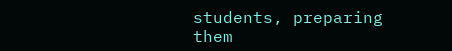students, preparing them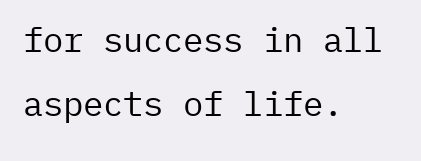for success in all aspects of life.